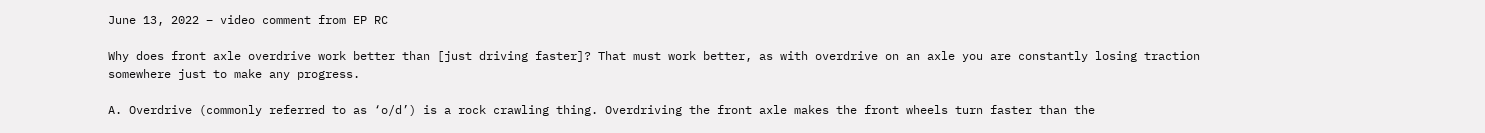June 13, 2022 – video comment from EP RC

Why does front axle overdrive work better than [just driving faster]? That must work better, as with overdrive on an axle you are constantly losing traction somewhere just to make any progress.

A. Overdrive (commonly referred to as ‘o/d’) is a rock crawling thing. Overdriving the front axle makes the front wheels turn faster than the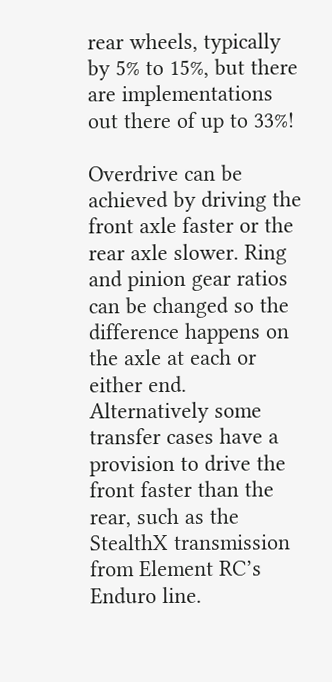rear wheels, typically by 5% to 15%, but there are implementations out there of up to 33%!

Overdrive can be achieved by driving the front axle faster or the rear axle slower. Ring and pinion gear ratios can be changed so the difference happens on the axle at each or either end. Alternatively some transfer cases have a provision to drive the front faster than the rear, such as the StealthX transmission from Element RC’s Enduro line.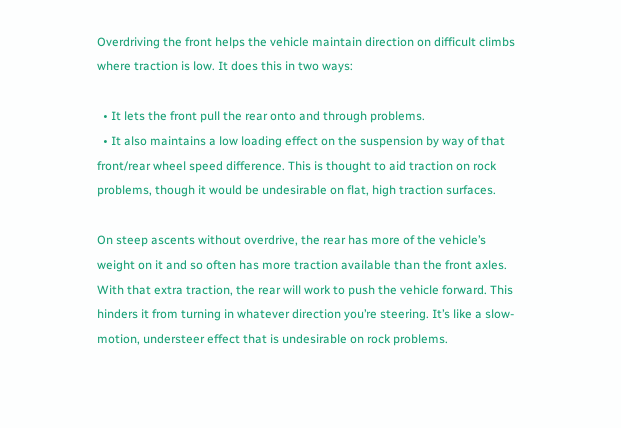Overdriving the front helps the vehicle maintain direction on difficult climbs where traction is low. It does this in two ways:

  • It lets the front pull the rear onto and through problems.
  • It also maintains a low loading effect on the suspension by way of that front/rear wheel speed difference. This is thought to aid traction on rock problems, though it would be undesirable on flat, high traction surfaces.

On steep ascents without overdrive, the rear has more of the vehicle’s weight on it and so often has more traction available than the front axles. With that extra traction, the rear will work to push the vehicle forward. This hinders it from turning in whatever direction you’re steering. It’s like a slow-motion, understeer effect that is undesirable on rock problems.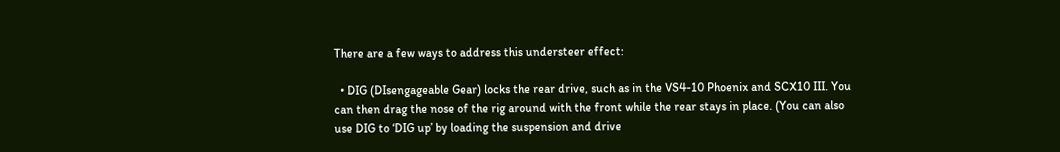There are a few ways to address this understeer effect:

  • DIG (DIsengageable Gear) locks the rear drive, such as in the VS4-10 Phoenix and SCX10 III. You can then drag the nose of the rig around with the front while the rear stays in place. (You can also use DIG to ‘DIG up’ by loading the suspension and drive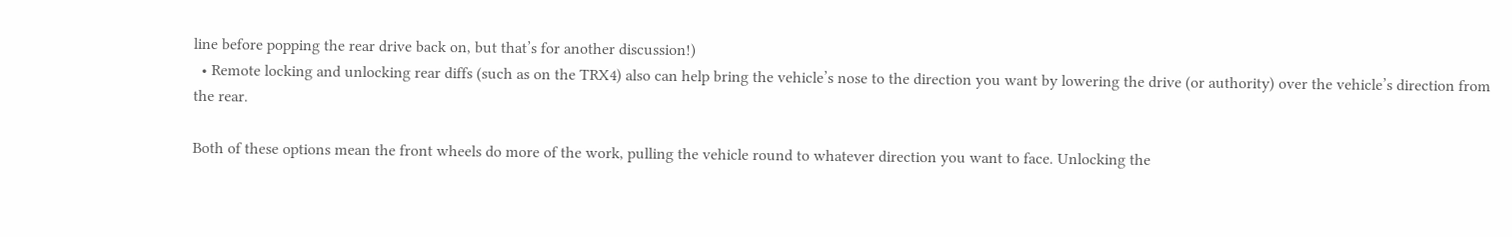line before popping the rear drive back on, but that’s for another discussion!)
  • Remote locking and unlocking rear diffs (such as on the TRX4) also can help bring the vehicle’s nose to the direction you want by lowering the drive (or authority) over the vehicle’s direction from the rear.

Both of these options mean the front wheels do more of the work, pulling the vehicle round to whatever direction you want to face. Unlocking the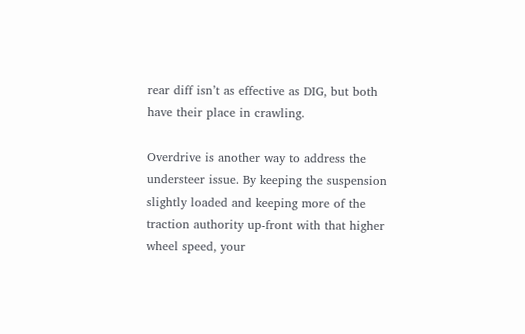rear diff isn’t as effective as DIG, but both have their place in crawling.

Overdrive is another way to address the understeer issue. By keeping the suspension slightly loaded and keeping more of the traction authority up-front with that higher wheel speed, your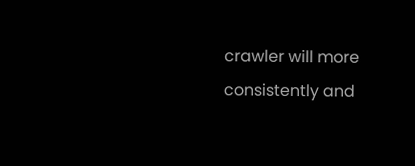crawler will more consistently and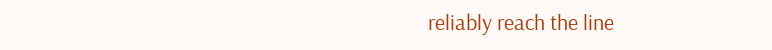reliably reach the line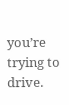you’re trying to drive.